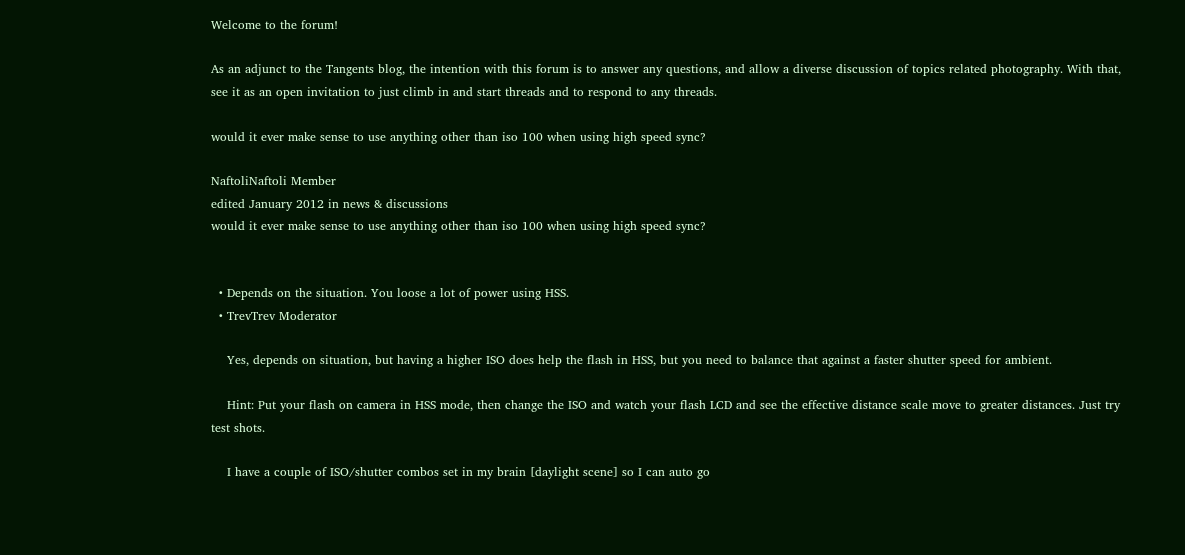Welcome to the forum!

As an adjunct to the Tangents blog, the intention with this forum is to answer any questions, and allow a diverse discussion of topics related photography. With that, see it as an open invitation to just climb in and start threads and to respond to any threads.

would it ever make sense to use anything other than iso 100 when using high speed sync?

NaftoliNaftoli Member
edited January 2012 in news & discussions
would it ever make sense to use anything other than iso 100 when using high speed sync?


  • Depends on the situation. You loose a lot of power using HSS.
  • TrevTrev Moderator

    Yes, depends on situation, but having a higher ISO does help the flash in HSS, but you need to balance that against a faster shutter speed for ambient.

    Hint: Put your flash on camera in HSS mode, then change the ISO and watch your flash LCD and see the effective distance scale move to greater distances. Just try test shots.

    I have a couple of ISO/shutter combos set in my brain [daylight scene] so I can auto go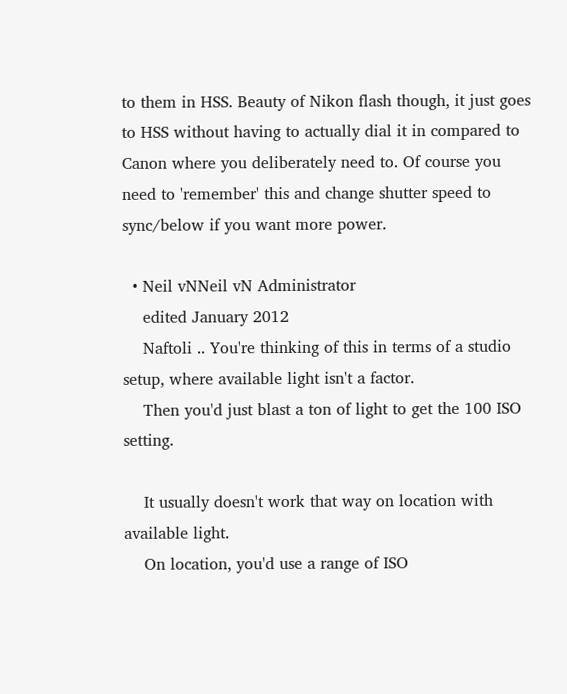to them in HSS. Beauty of Nikon flash though, it just goes to HSS without having to actually dial it in compared to Canon where you deliberately need to. Of course you need to 'remember' this and change shutter speed to sync/below if you want more power.

  • Neil vNNeil vN Administrator
    edited January 2012
    Naftoli .. You're thinking of this in terms of a studio setup, where available light isn't a factor.
    Then you'd just blast a ton of light to get the 100 ISO setting.

    It usually doesn't work that way on location with available light.
    On location, you'd use a range of ISO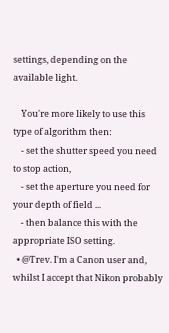settings, depending on the available light.

    You're more likely to use this type of algorithm then:
    - set the shutter speed you need to stop action,
    - set the aperture you need for your depth of field ...
    - then balance this with the appropriate ISO setting.
  • @Trev. I'm a Canon user and, whilst I accept that Nikon probably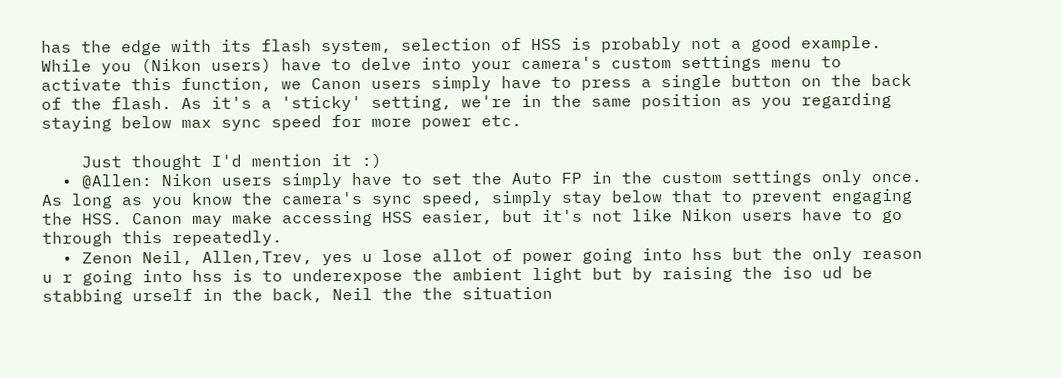has the edge with its flash system, selection of HSS is probably not a good example. While you (Nikon users) have to delve into your camera's custom settings menu to activate this function, we Canon users simply have to press a single button on the back of the flash. As it's a 'sticky' setting, we're in the same position as you regarding staying below max sync speed for more power etc.

    Just thought I'd mention it :)
  • @Allen: Nikon users simply have to set the Auto FP in the custom settings only once. As long as you know the camera's sync speed, simply stay below that to prevent engaging the HSS. Canon may make accessing HSS easier, but it's not like Nikon users have to go through this repeatedly.
  • Zenon Neil, Allen,Trev, yes u lose allot of power going into hss but the only reason u r going into hss is to underexpose the ambient light but by raising the iso ud be stabbing urself in the back, Neil the the situation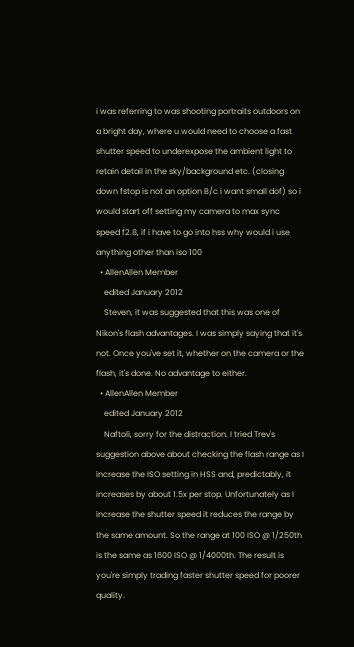i was referring to was shooting portraits outdoors on a bright day, where u would need to choose a fast shutter speed to underexpose the ambient light to retain detail in the sky/background etc. (closing down fstop is not an option B/c i want small dof) so i would start off setting my camera to max sync speed f2.8, if i have to go into hss why would i use anything other than iso 100
  • AllenAllen Member
    edited January 2012
    Steven, it was suggested that this was one of Nikon's flash advantages. I was simply saying that it's not. Once you've set it, whether on the camera or the flash, it's done. No advantage to either.
  • AllenAllen Member
    edited January 2012
    Naftoli, sorry for the distraction. I tried Trev's suggestion above about checking the flash range as I increase the ISO setting in HSS and, predictably, it increases by about 1.5x per stop. Unfortunately as I increase the shutter speed it reduces the range by the same amount. So the range at 100 ISO @ 1/250th is the same as 1600 ISO @ 1/4000th. The result is you're simply trading faster shutter speed for poorer quality.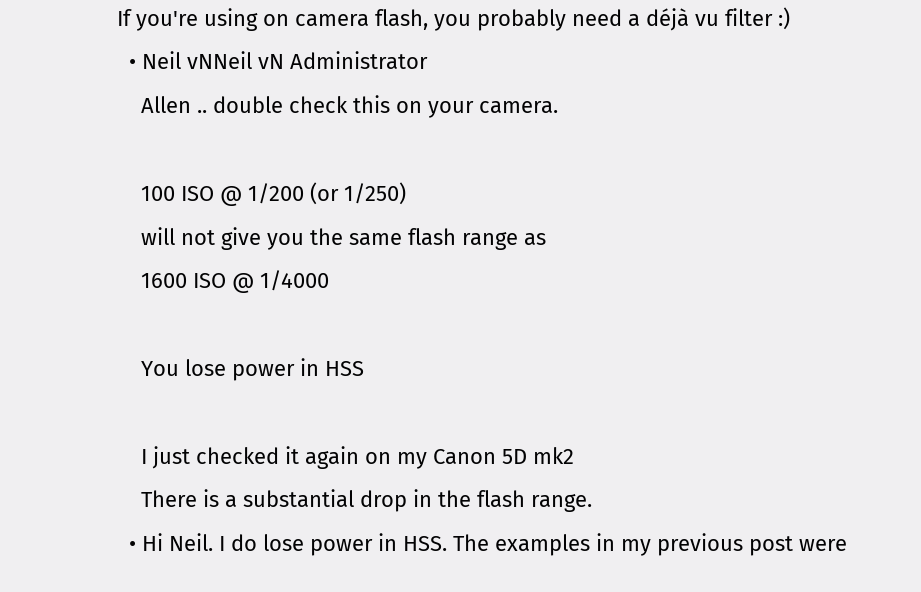If you're using on camera flash, you probably need a déjà vu filter :)
  • Neil vNNeil vN Administrator
    Allen .. double check this on your camera.

    100 ISO @ 1/200 (or 1/250)
    will not give you the same flash range as
    1600 ISO @ 1/4000

    You lose power in HSS

    I just checked it again on my Canon 5D mk2
    There is a substantial drop in the flash range.
  • Hi Neil. I do lose power in HSS. The examples in my previous post were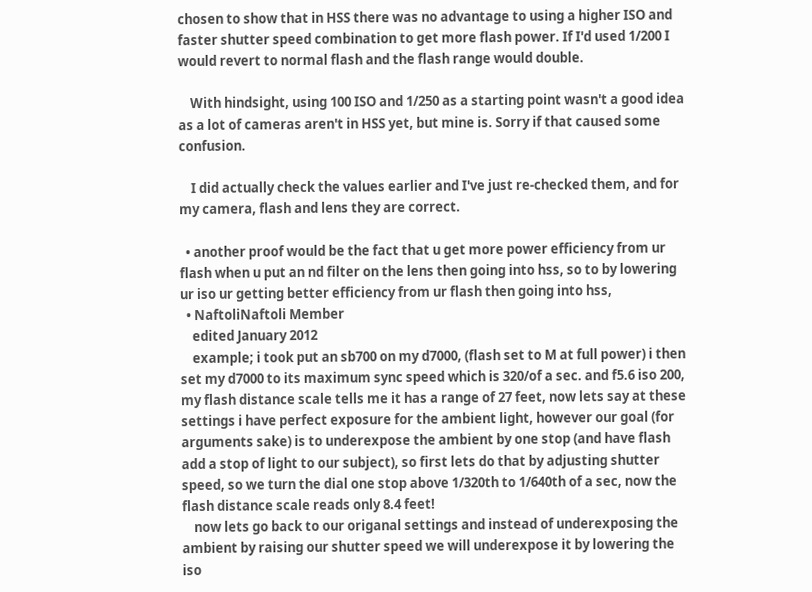chosen to show that in HSS there was no advantage to using a higher ISO and faster shutter speed combination to get more flash power. If I'd used 1/200 I would revert to normal flash and the flash range would double.

    With hindsight, using 100 ISO and 1/250 as a starting point wasn't a good idea as a lot of cameras aren't in HSS yet, but mine is. Sorry if that caused some confusion.

    I did actually check the values earlier and I've just re-checked them, and for my camera, flash and lens they are correct.

  • another proof would be the fact that u get more power efficiency from ur flash when u put an nd filter on the lens then going into hss, so to by lowering ur iso ur getting better efficiency from ur flash then going into hss,
  • NaftoliNaftoli Member
    edited January 2012
    example; i took put an sb700 on my d7000, (flash set to M at full power) i then set my d7000 to its maximum sync speed which is 320/of a sec. and f5.6 iso 200, my flash distance scale tells me it has a range of 27 feet, now lets say at these settings i have perfect exposure for the ambient light, however our goal (for arguments sake) is to underexpose the ambient by one stop (and have flash add a stop of light to our subject), so first lets do that by adjusting shutter speed, so we turn the dial one stop above 1/320th to 1/640th of a sec, now the flash distance scale reads only 8.4 feet!
    now lets go back to our origanal settings and instead of underexposing the ambient by raising our shutter speed we will underexpose it by lowering the iso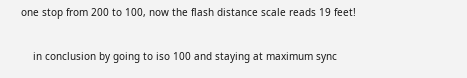one stop from 200 to 100, now the flash distance scale reads 19 feet!

    in conclusion by going to iso 100 and staying at maximum sync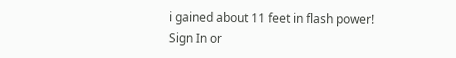i gained about 11 feet in flash power!
Sign In or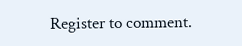Register to comment.